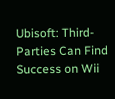Ubisoft: Third-Parties Can Find Success on Wii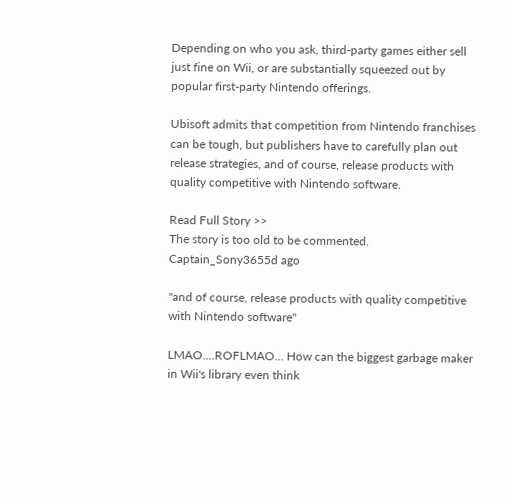Depending on who you ask, third-party games either sell just fine on Wii, or are substantially squeezed out by popular first-party Nintendo offerings.

Ubisoft admits that competition from Nintendo franchises can be tough, but publishers have to carefully plan out release strategies, and of course, release products with quality competitive with Nintendo software.

Read Full Story >>
The story is too old to be commented.
Captain_Sony3655d ago

"and of course, release products with quality competitive with Nintendo software"

LMAO....ROFLMAO... How can the biggest garbage maker in Wii's library even think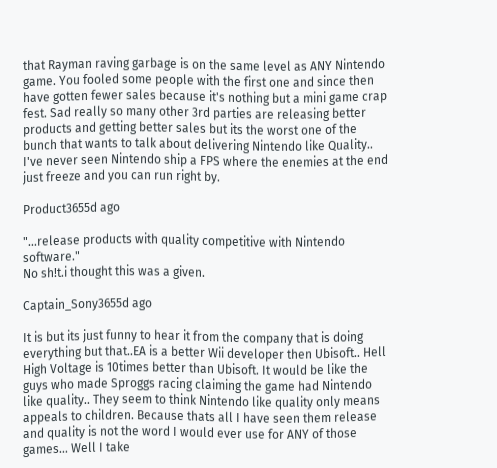that Rayman raving garbage is on the same level as ANY Nintendo game. You fooled some people with the first one and since then have gotten fewer sales because it's nothing but a mini game crap fest. Sad really so many other 3rd parties are releasing better products and getting better sales but its the worst one of the bunch that wants to talk about delivering Nintendo like Quality.. I've never seen Nintendo ship a FPS where the enemies at the end just freeze and you can run right by.

Product3655d ago

"...release products with quality competitive with Nintendo software."
No sh!t.i thought this was a given.

Captain_Sony3655d ago

It is but its just funny to hear it from the company that is doing everything but that..EA is a better Wii developer then Ubisoft.. Hell High Voltage is 10times better than Ubisoft. It would be like the guys who made Sproggs racing claiming the game had Nintendo like quality.. They seem to think Nintendo like quality only means appeals to children. Because thats all I have seen them release and quality is not the word I would ever use for ANY of those games... Well I take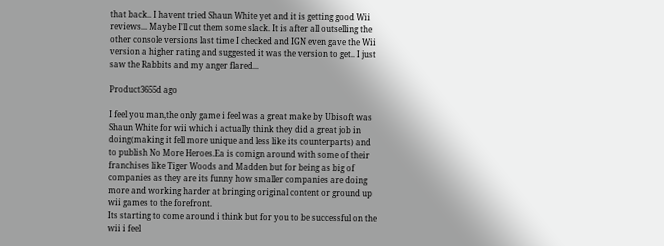that back.. I havent tried Shaun White yet and it is getting good Wii reviews... Maybe I'll cut them some slack. It is after all outselling the other console versions last time I checked and IGN even gave the Wii version a higher rating and suggested it was the version to get.. I just saw the Rabbits and my anger flared...

Product3655d ago

I feel you man,the only game i feel was a great make by Ubisoft was Shaun White for wii which i actually think they did a great job in doing(making it fell more unique and less like its counterparts) and to publish No More Heroes.Ea is comign around with some of their franchises like Tiger Woods and Madden but for being as big of companies as they are its funny how smaller companies are doing more and working harder at bringing original content or ground up wii games to the forefront.
Its starting to come around i think but for you to be successful on the wii i feel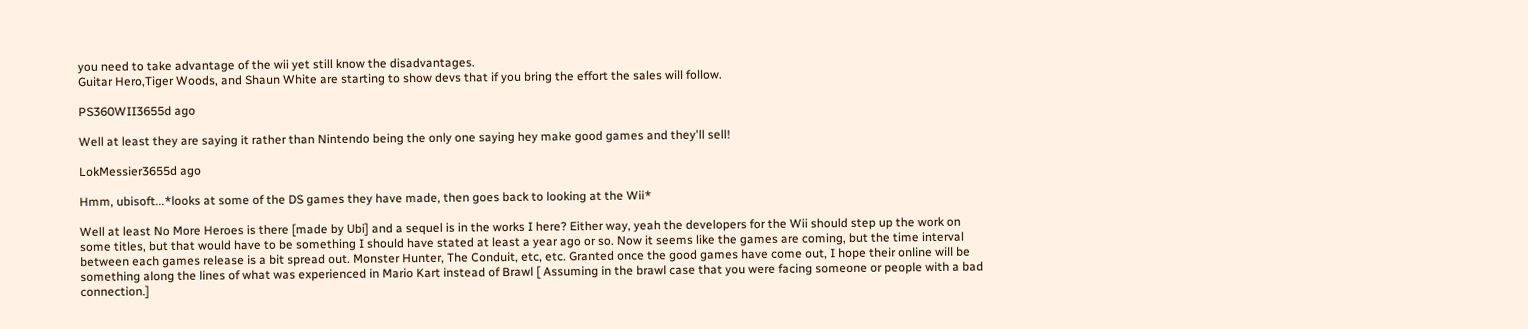you need to take advantage of the wii yet still know the disadvantages.
Guitar Hero,Tiger Woods, and Shaun White are starting to show devs that if you bring the effort the sales will follow.

PS360WII3655d ago

Well at least they are saying it rather than Nintendo being the only one saying hey make good games and they'll sell!

LokMessier3655d ago

Hmm, ubisoft...*looks at some of the DS games they have made, then goes back to looking at the Wii*

Well at least No More Heroes is there [made by Ubi] and a sequel is in the works I here? Either way, yeah the developers for the Wii should step up the work on some titles, but that would have to be something I should have stated at least a year ago or so. Now it seems like the games are coming, but the time interval between each games release is a bit spread out. Monster Hunter, The Conduit, etc, etc. Granted once the good games have come out, I hope their online will be something along the lines of what was experienced in Mario Kart instead of Brawl [ Assuming in the brawl case that you were facing someone or people with a bad connection.]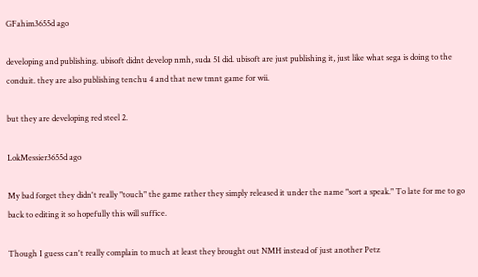GFahim3655d ago

developing and publishing. ubisoft didnt develop nmh, suda 51 did. ubisoft are just publishing it, just like what sega is doing to the conduit. they are also publishing tenchu 4 and that new tmnt game for wii.

but they are developing red steel 2.

LokMessier3655d ago

My bad forget they didn't really "touch" the game rather they simply released it under the name "sort a speak." To late for me to go back to editing it so hopefully this will suffice.

Though I guess can't really complain to much at least they brought out NMH instead of just another Petz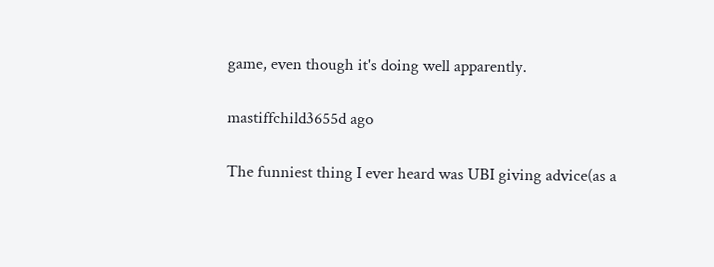game, even though it's doing well apparently.

mastiffchild3655d ago

The funniest thing I ever heard was UBI giving advice(as a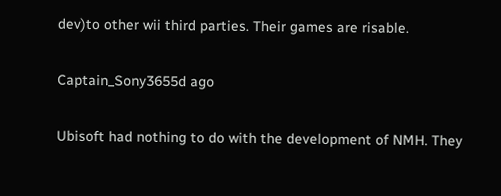dev)to other wii third parties. Their games are risable.

Captain_Sony3655d ago

Ubisoft had nothing to do with the development of NMH. They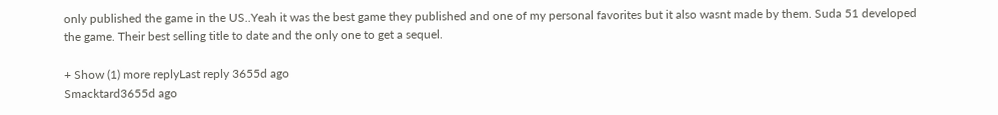only published the game in the US..Yeah it was the best game they published and one of my personal favorites but it also wasnt made by them. Suda 51 developed the game. Their best selling title to date and the only one to get a sequel.

+ Show (1) more replyLast reply 3655d ago
Smacktard3655d ago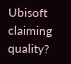Ubisoft claiming quality?